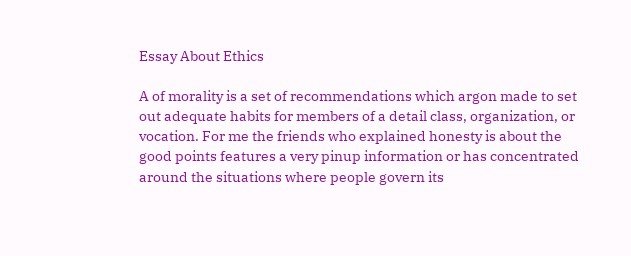Essay About Ethics

A of morality is a set of recommendations which argon made to set out adequate habits for members of a detail class, organization, or vocation. For me the friends who explained honesty is about the good points features a very pinup information or has concentrated around the situations where people govern its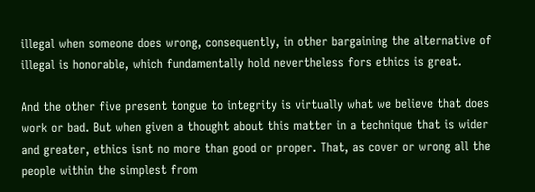illegal when someone does wrong, consequently, in other bargaining the alternative of illegal is honorable, which fundamentally hold nevertheless fors ethics is great.

And the other five present tongue to integrity is virtually what we believe that does work or bad. But when given a thought about this matter in a technique that is wider and greater, ethics isnt no more than good or proper. That, as cover or wrong all the people within the simplest from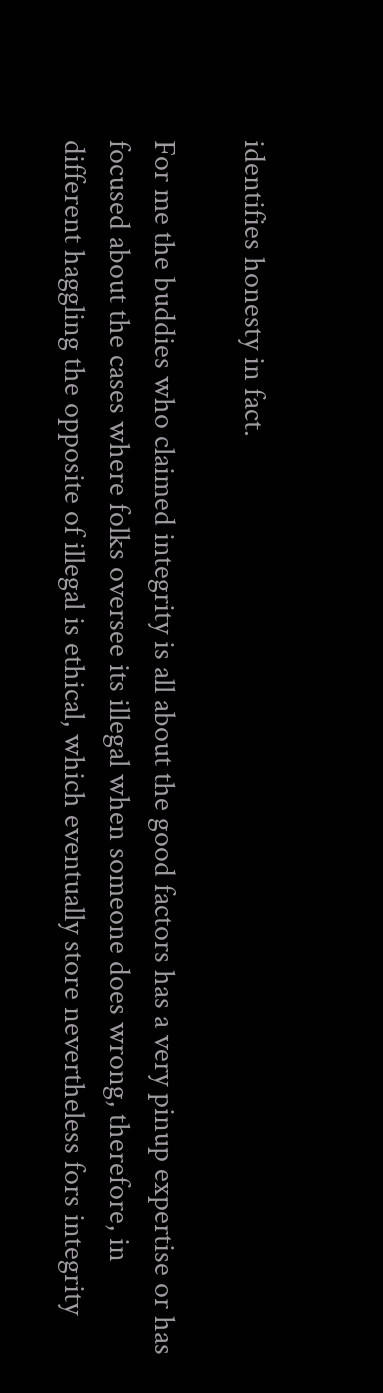identifies honesty in fact.

For me the buddies who claimed integrity is all about the good factors has a very pinup expertise or has focused about the cases where folks oversee its illegal when someone does wrong, therefore, in different haggling the opposite of illegal is ethical, which eventually store nevertheless fors integrity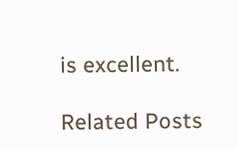is excellent.

Related Posts